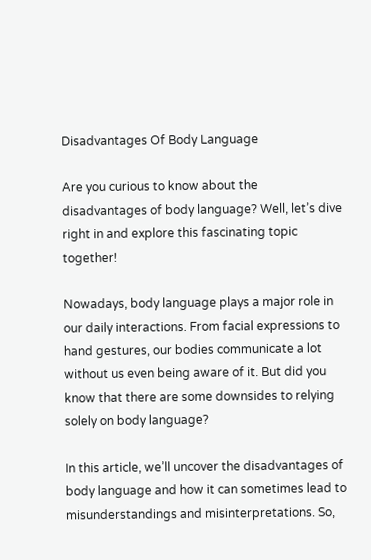Disadvantages Of Body Language

Are you curious to know about the disadvantages of body language? Well, let’s dive right in and explore this fascinating topic together!

Nowadays, body language plays a major role in our daily interactions. From facial expressions to hand gestures, our bodies communicate a lot without us even being aware of it. But did you know that there are some downsides to relying solely on body language?

In this article, we’ll uncover the disadvantages of body language and how it can sometimes lead to misunderstandings and misinterpretations. So,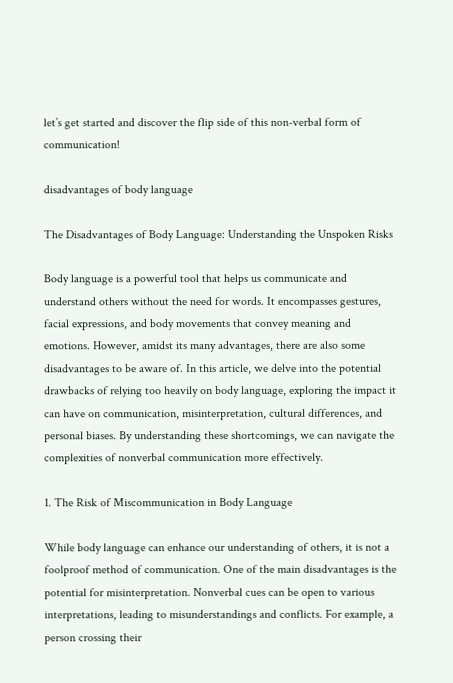let’s get started and discover the flip side of this non-verbal form of communication!

disadvantages of body language

The Disadvantages of Body Language: Understanding the Unspoken Risks

Body language is a powerful tool that helps us communicate and understand others without the need for words. It encompasses gestures, facial expressions, and body movements that convey meaning and emotions. However, amidst its many advantages, there are also some disadvantages to be aware of. In this article, we delve into the potential drawbacks of relying too heavily on body language, exploring the impact it can have on communication, misinterpretation, cultural differences, and personal biases. By understanding these shortcomings, we can navigate the complexities of nonverbal communication more effectively.

1. The Risk of Miscommunication in Body Language

While body language can enhance our understanding of others, it is not a foolproof method of communication. One of the main disadvantages is the potential for misinterpretation. Nonverbal cues can be open to various interpretations, leading to misunderstandings and conflicts. For example, a person crossing their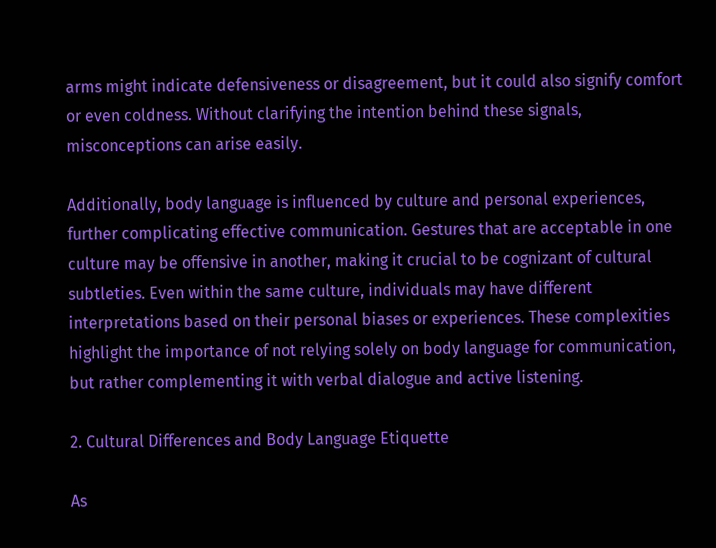arms might indicate defensiveness or disagreement, but it could also signify comfort or even coldness. Without clarifying the intention behind these signals, misconceptions can arise easily.

Additionally, body language is influenced by culture and personal experiences, further complicating effective communication. Gestures that are acceptable in one culture may be offensive in another, making it crucial to be cognizant of cultural subtleties. Even within the same culture, individuals may have different interpretations based on their personal biases or experiences. These complexities highlight the importance of not relying solely on body language for communication, but rather complementing it with verbal dialogue and active listening.

2. Cultural Differences and Body Language Etiquette

As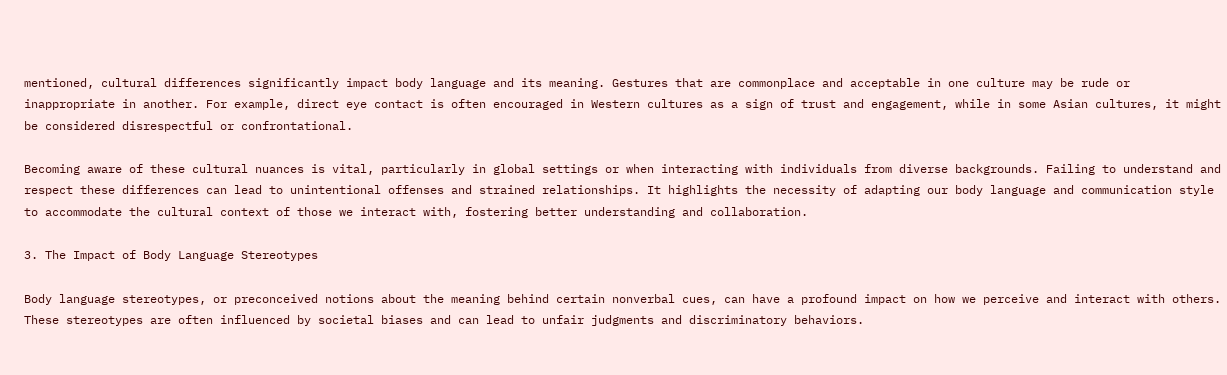mentioned, cultural differences significantly impact body language and its meaning. Gestures that are commonplace and acceptable in one culture may be rude or inappropriate in another. For example, direct eye contact is often encouraged in Western cultures as a sign of trust and engagement, while in some Asian cultures, it might be considered disrespectful or confrontational.

Becoming aware of these cultural nuances is vital, particularly in global settings or when interacting with individuals from diverse backgrounds. Failing to understand and respect these differences can lead to unintentional offenses and strained relationships. It highlights the necessity of adapting our body language and communication style to accommodate the cultural context of those we interact with, fostering better understanding and collaboration.

3. The Impact of Body Language Stereotypes

Body language stereotypes, or preconceived notions about the meaning behind certain nonverbal cues, can have a profound impact on how we perceive and interact with others. These stereotypes are often influenced by societal biases and can lead to unfair judgments and discriminatory behaviors.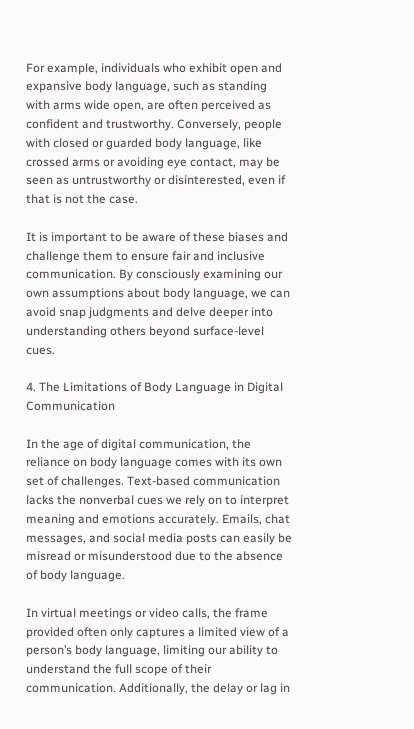For example, individuals who exhibit open and expansive body language, such as standing with arms wide open, are often perceived as confident and trustworthy. Conversely, people with closed or guarded body language, like crossed arms or avoiding eye contact, may be seen as untrustworthy or disinterested, even if that is not the case.

It is important to be aware of these biases and challenge them to ensure fair and inclusive communication. By consciously examining our own assumptions about body language, we can avoid snap judgments and delve deeper into understanding others beyond surface-level cues.

4. The Limitations of Body Language in Digital Communication

In the age of digital communication, the reliance on body language comes with its own set of challenges. Text-based communication lacks the nonverbal cues we rely on to interpret meaning and emotions accurately. Emails, chat messages, and social media posts can easily be misread or misunderstood due to the absence of body language.

In virtual meetings or video calls, the frame provided often only captures a limited view of a person’s body language, limiting our ability to understand the full scope of their communication. Additionally, the delay or lag in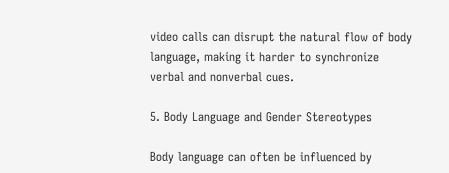video calls can disrupt the natural flow of body language, making it harder to synchronize verbal and nonverbal cues.

5. Body Language and Gender Stereotypes

Body language can often be influenced by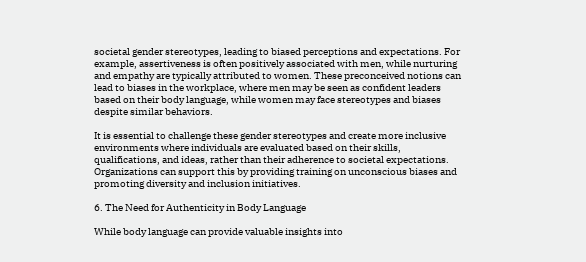societal gender stereotypes, leading to biased perceptions and expectations. For example, assertiveness is often positively associated with men, while nurturing and empathy are typically attributed to women. These preconceived notions can lead to biases in the workplace, where men may be seen as confident leaders based on their body language, while women may face stereotypes and biases despite similar behaviors.

It is essential to challenge these gender stereotypes and create more inclusive environments where individuals are evaluated based on their skills, qualifications, and ideas, rather than their adherence to societal expectations. Organizations can support this by providing training on unconscious biases and promoting diversity and inclusion initiatives.

6. The Need for Authenticity in Body Language

While body language can provide valuable insights into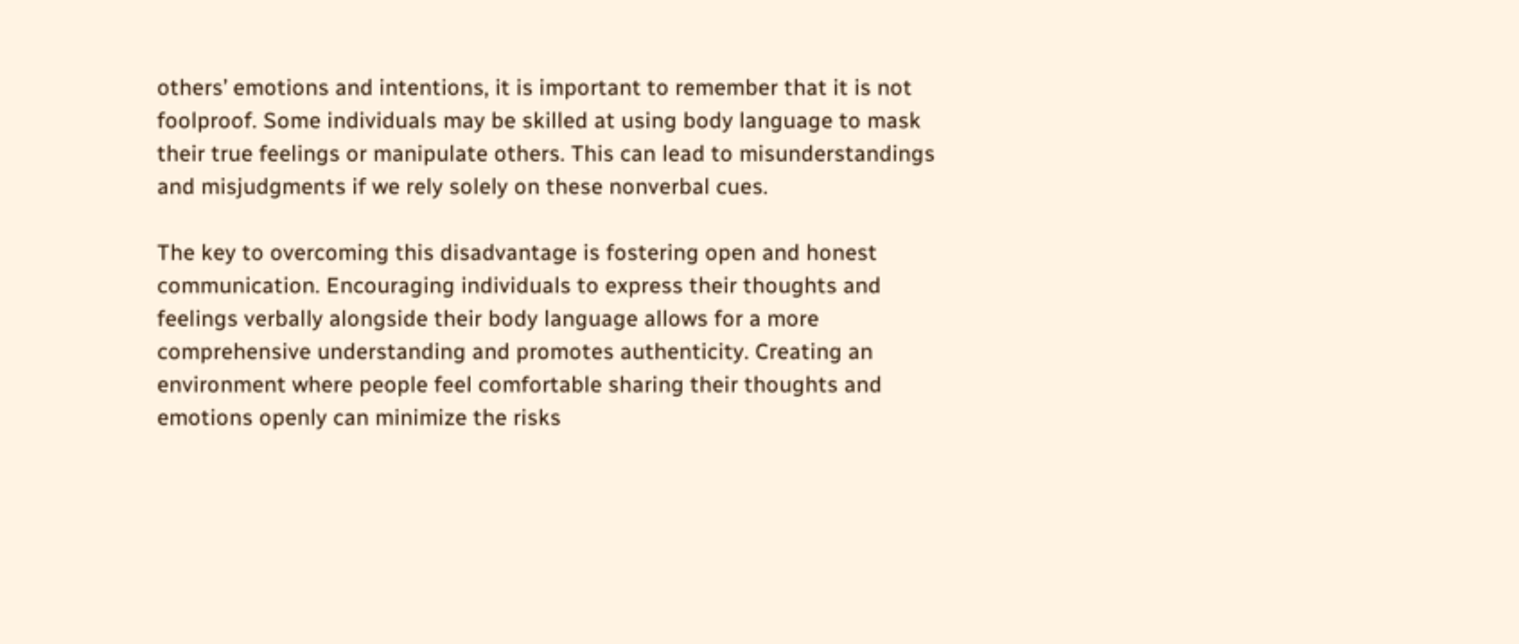others’ emotions and intentions, it is important to remember that it is not foolproof. Some individuals may be skilled at using body language to mask their true feelings or manipulate others. This can lead to misunderstandings and misjudgments if we rely solely on these nonverbal cues.

The key to overcoming this disadvantage is fostering open and honest communication. Encouraging individuals to express their thoughts and feelings verbally alongside their body language allows for a more comprehensive understanding and promotes authenticity. Creating an environment where people feel comfortable sharing their thoughts and emotions openly can minimize the risks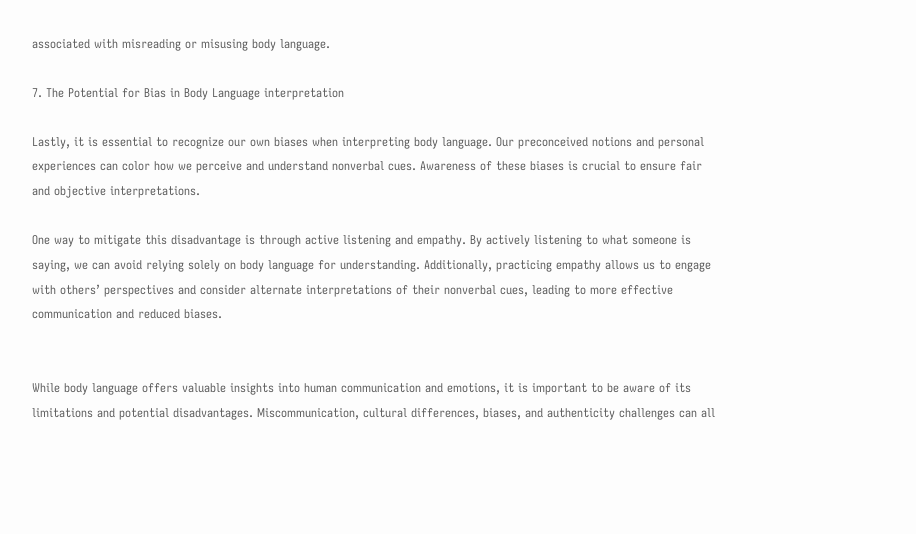associated with misreading or misusing body language.

7. The Potential for Bias in Body Language interpretation

Lastly, it is essential to recognize our own biases when interpreting body language. Our preconceived notions and personal experiences can color how we perceive and understand nonverbal cues. Awareness of these biases is crucial to ensure fair and objective interpretations.

One way to mitigate this disadvantage is through active listening and empathy. By actively listening to what someone is saying, we can avoid relying solely on body language for understanding. Additionally, practicing empathy allows us to engage with others’ perspectives and consider alternate interpretations of their nonverbal cues, leading to more effective communication and reduced biases.


While body language offers valuable insights into human communication and emotions, it is important to be aware of its limitations and potential disadvantages. Miscommunication, cultural differences, biases, and authenticity challenges can all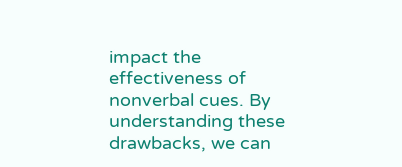impact the effectiveness of nonverbal cues. By understanding these drawbacks, we can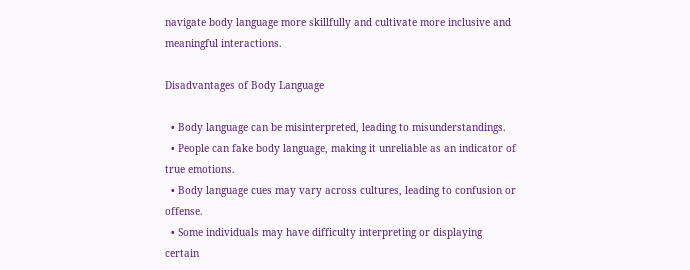navigate body language more skillfully and cultivate more inclusive and meaningful interactions.

Disadvantages of Body Language

  • Body language can be misinterpreted, leading to misunderstandings.
  • People can fake body language, making it unreliable as an indicator of true emotions.
  • Body language cues may vary across cultures, leading to confusion or offense.
  • Some individuals may have difficulty interpreting or displaying certain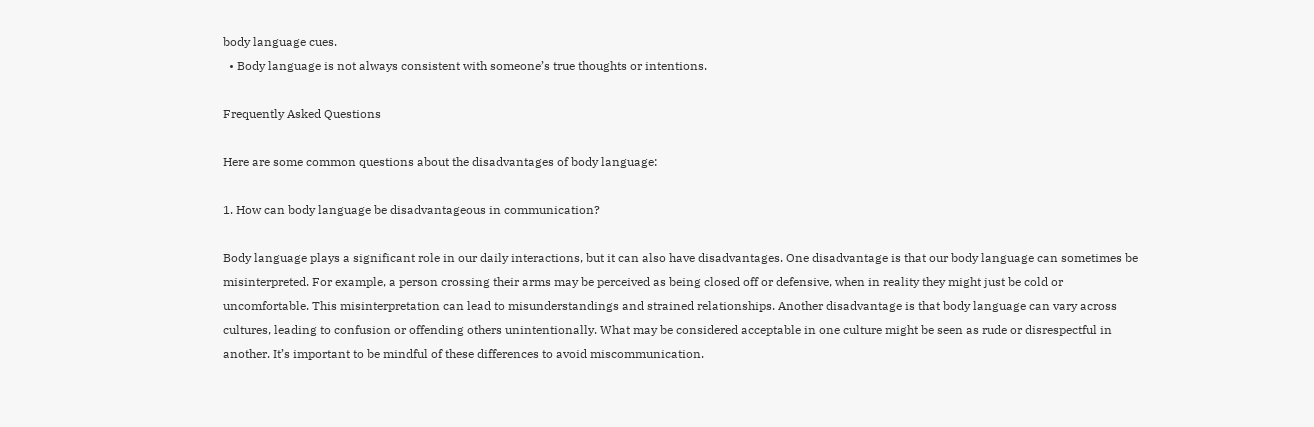body language cues.
  • Body language is not always consistent with someone’s true thoughts or intentions.

Frequently Asked Questions

Here are some common questions about the disadvantages of body language:

1. How can body language be disadvantageous in communication?

Body language plays a significant role in our daily interactions, but it can also have disadvantages. One disadvantage is that our body language can sometimes be misinterpreted. For example, a person crossing their arms may be perceived as being closed off or defensive, when in reality they might just be cold or uncomfortable. This misinterpretation can lead to misunderstandings and strained relationships. Another disadvantage is that body language can vary across cultures, leading to confusion or offending others unintentionally. What may be considered acceptable in one culture might be seen as rude or disrespectful in another. It’s important to be mindful of these differences to avoid miscommunication.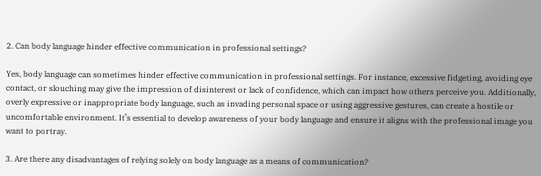2. Can body language hinder effective communication in professional settings?

Yes, body language can sometimes hinder effective communication in professional settings. For instance, excessive fidgeting, avoiding eye contact, or slouching may give the impression of disinterest or lack of confidence, which can impact how others perceive you. Additionally, overly expressive or inappropriate body language, such as invading personal space or using aggressive gestures, can create a hostile or uncomfortable environment. It’s essential to develop awareness of your body language and ensure it aligns with the professional image you want to portray.

3. Are there any disadvantages of relying solely on body language as a means of communication?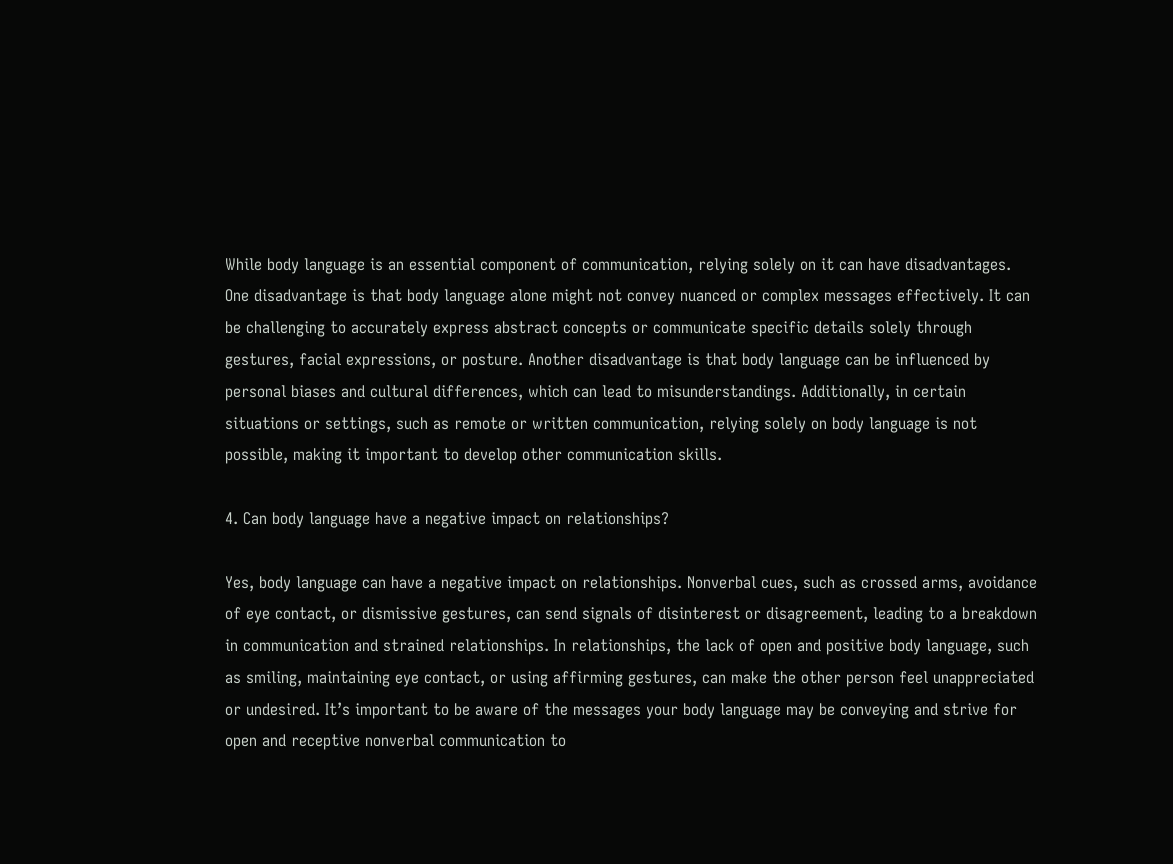While body language is an essential component of communication, relying solely on it can have disadvantages. One disadvantage is that body language alone might not convey nuanced or complex messages effectively. It can be challenging to accurately express abstract concepts or communicate specific details solely through gestures, facial expressions, or posture. Another disadvantage is that body language can be influenced by personal biases and cultural differences, which can lead to misunderstandings. Additionally, in certain situations or settings, such as remote or written communication, relying solely on body language is not possible, making it important to develop other communication skills.

4. Can body language have a negative impact on relationships?

Yes, body language can have a negative impact on relationships. Nonverbal cues, such as crossed arms, avoidance of eye contact, or dismissive gestures, can send signals of disinterest or disagreement, leading to a breakdown in communication and strained relationships. In relationships, the lack of open and positive body language, such as smiling, maintaining eye contact, or using affirming gestures, can make the other person feel unappreciated or undesired. It’s important to be aware of the messages your body language may be conveying and strive for open and receptive nonverbal communication to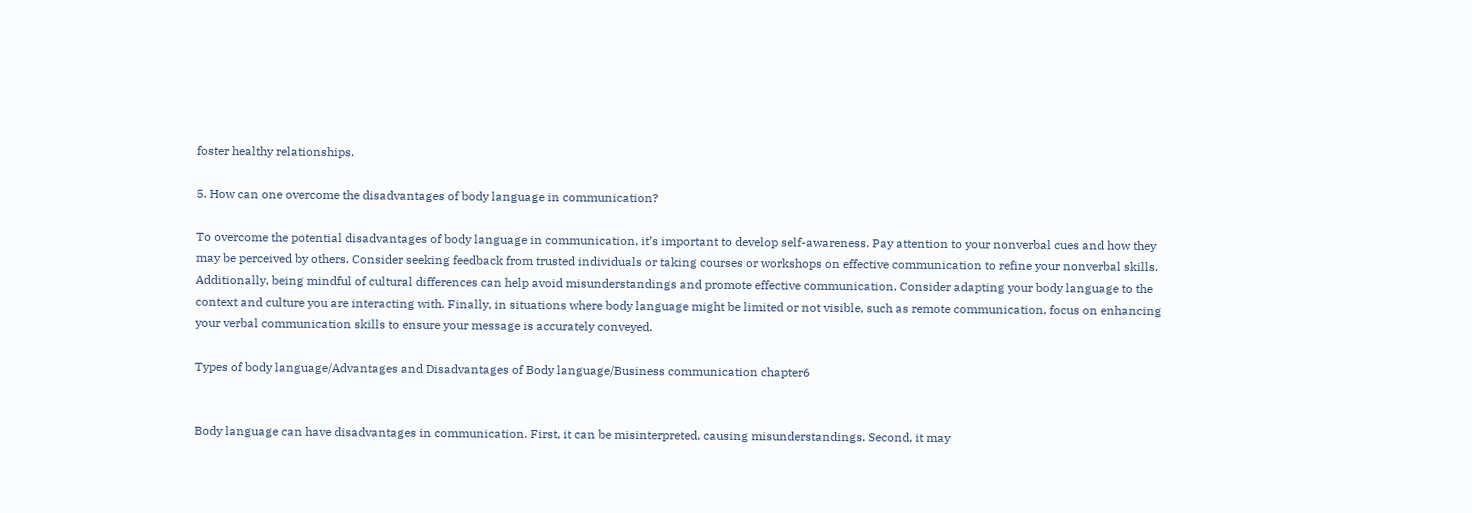foster healthy relationships.

5. How can one overcome the disadvantages of body language in communication?

To overcome the potential disadvantages of body language in communication, it’s important to develop self-awareness. Pay attention to your nonverbal cues and how they may be perceived by others. Consider seeking feedback from trusted individuals or taking courses or workshops on effective communication to refine your nonverbal skills. Additionally, being mindful of cultural differences can help avoid misunderstandings and promote effective communication. Consider adapting your body language to the context and culture you are interacting with. Finally, in situations where body language might be limited or not visible, such as remote communication, focus on enhancing your verbal communication skills to ensure your message is accurately conveyed.

Types of body language/Advantages and Disadvantages of Body language/Business communication chapter6


Body language can have disadvantages in communication. First, it can be misinterpreted, causing misunderstandings. Second, it may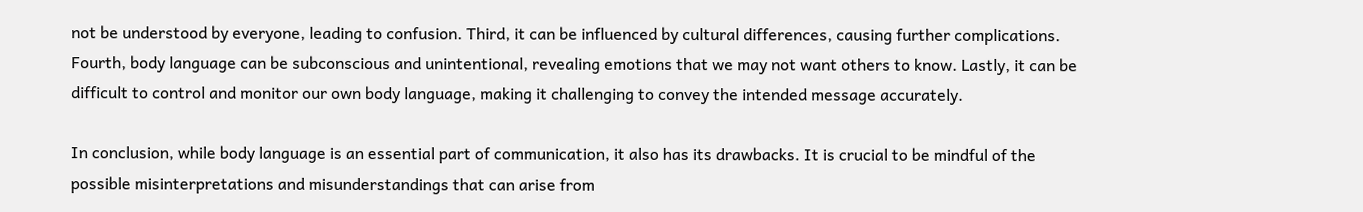not be understood by everyone, leading to confusion. Third, it can be influenced by cultural differences, causing further complications. Fourth, body language can be subconscious and unintentional, revealing emotions that we may not want others to know. Lastly, it can be difficult to control and monitor our own body language, making it challenging to convey the intended message accurately.

In conclusion, while body language is an essential part of communication, it also has its drawbacks. It is crucial to be mindful of the possible misinterpretations and misunderstandings that can arise from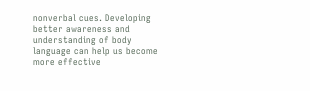nonverbal cues. Developing better awareness and understanding of body language can help us become more effective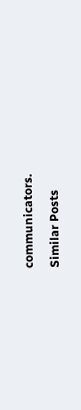communicators.

Similar Posts